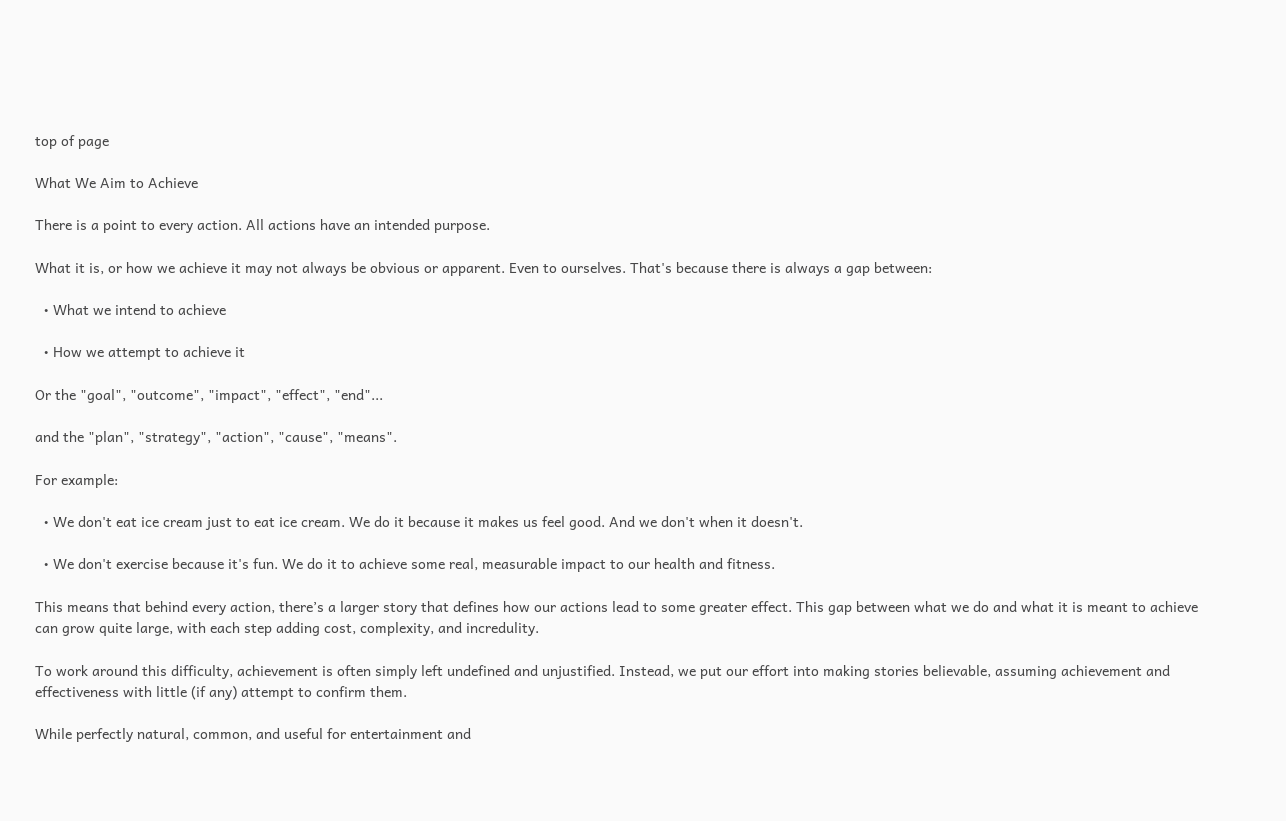top of page

What We Aim to Achieve

There is a point to every action. All actions have an intended purpose.

What it is, or how we achieve it may not always be obvious or apparent. Even to ourselves. That's because there is always a gap between:

  • What we intend to achieve

  • How we attempt to achieve it

Or the "goal", "outcome", "impact", "effect", "end"...

and the "plan", "strategy", "action", "cause", "means".

For example:

  • We don't eat ice cream just to eat ice cream. We do it because it makes us feel good. And we don't when it doesn't.

  • We don't exercise because it's fun. We do it to achieve some real, measurable impact to our health and fitness.

This means that behind every action, there’s a larger story that defines how our actions lead to some greater effect. This gap between what we do and what it is meant to achieve can grow quite large, with each step adding cost, complexity, and incredulity.

To work around this difficulty, achievement is often simply left undefined and unjustified. Instead, we put our effort into making stories believable, assuming achievement and effectiveness with little (if any) attempt to confirm them.

While perfectly natural, common, and useful for entertainment and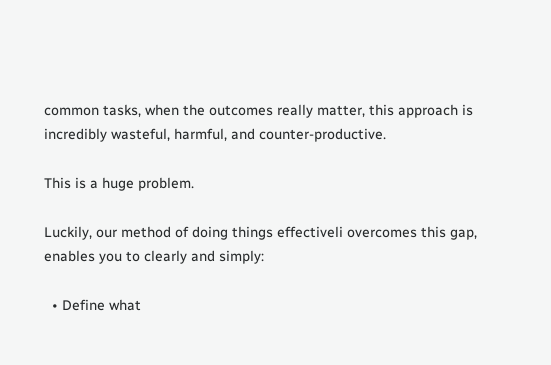common tasks, when the outcomes really matter, this approach is incredibly wasteful, harmful, and counter-productive.

This is a huge problem.

Luckily, our method of doing things effectiveli overcomes this gap, enables you to clearly and simply:

  • Define what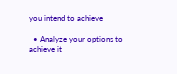you intend to achieve

  • Analyze your options to achieve it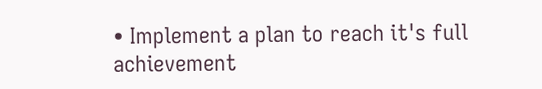• Implement a plan to reach it's full achievement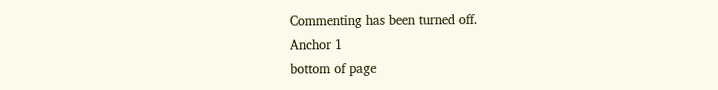Commenting has been turned off.
Anchor 1
bottom of page